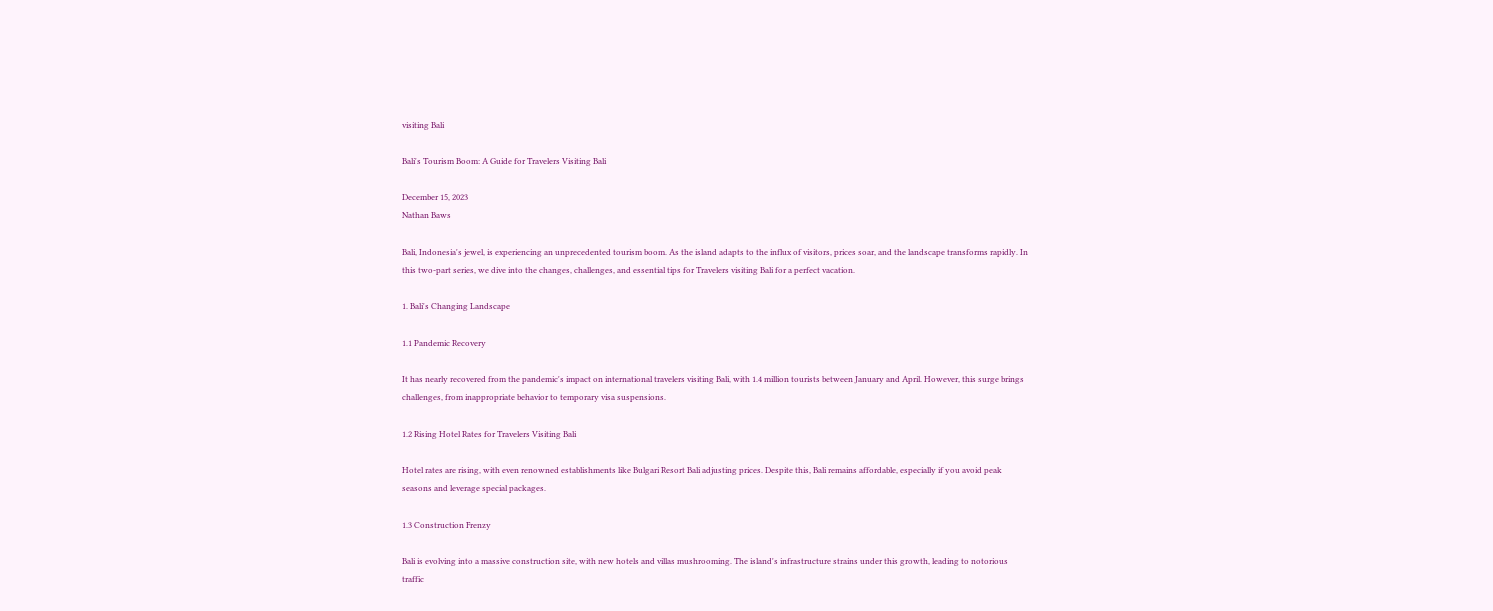visiting Bali

Bali's Tourism Boom: A Guide for Travelers Visiting Bali

December 15, 2023
Nathan Baws

Bali, Indonesia's jewel, is experiencing an unprecedented tourism boom. As the island adapts to the influx of visitors, prices soar, and the landscape transforms rapidly. In this two-part series, we dive into the changes, challenges, and essential tips for Travelers visiting Bali for a perfect vacation.

1. Bali's Changing Landscape

1.1 Pandemic Recovery

It has nearly recovered from the pandemic's impact on international travelers visiting Bali, with 1.4 million tourists between January and April. However, this surge brings challenges, from inappropriate behavior to temporary visa suspensions.

1.2 Rising Hotel Rates for Travelers Visiting Bali

Hotel rates are rising, with even renowned establishments like Bulgari Resort Bali adjusting prices. Despite this, Bali remains affordable, especially if you avoid peak seasons and leverage special packages.

1.3 Construction Frenzy

Bali is evolving into a massive construction site, with new hotels and villas mushrooming. The island's infrastructure strains under this growth, leading to notorious traffic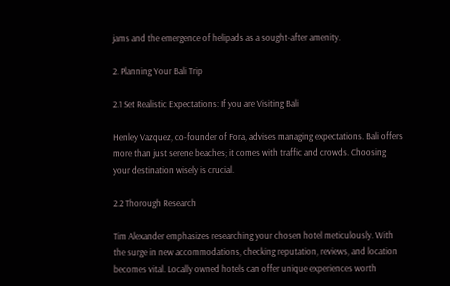jams and the emergence of helipads as a sought-after amenity.

2. Planning Your Bali Trip

2.1 Set Realistic Expectations: If you are Visiting Bali

Henley Vazquez, co-founder of Fora, advises managing expectations. Bali offers more than just serene beaches; it comes with traffic and crowds. Choosing your destination wisely is crucial.

2.2 Thorough Research

Tim Alexander emphasizes researching your chosen hotel meticulously. With the surge in new accommodations, checking reputation, reviews, and location becomes vital. Locally owned hotels can offer unique experiences worth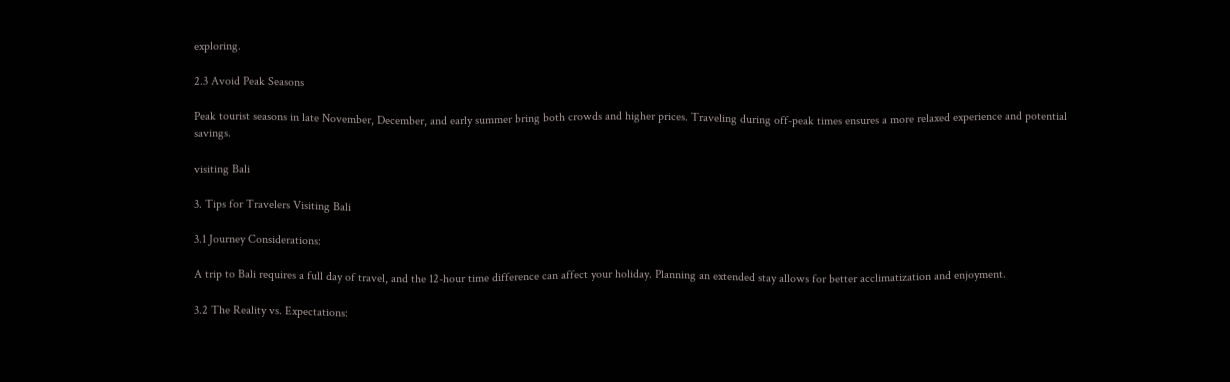exploring.

2.3 Avoid Peak Seasons

Peak tourist seasons in late November, December, and early summer bring both crowds and higher prices. Traveling during off-peak times ensures a more relaxed experience and potential savings.

visiting Bali

3. Tips for Travelers Visiting Bali

3.1 Journey Considerations:

A trip to Bali requires a full day of travel, and the 12-hour time difference can affect your holiday. Planning an extended stay allows for better acclimatization and enjoyment.

3.2 The Reality vs. Expectations: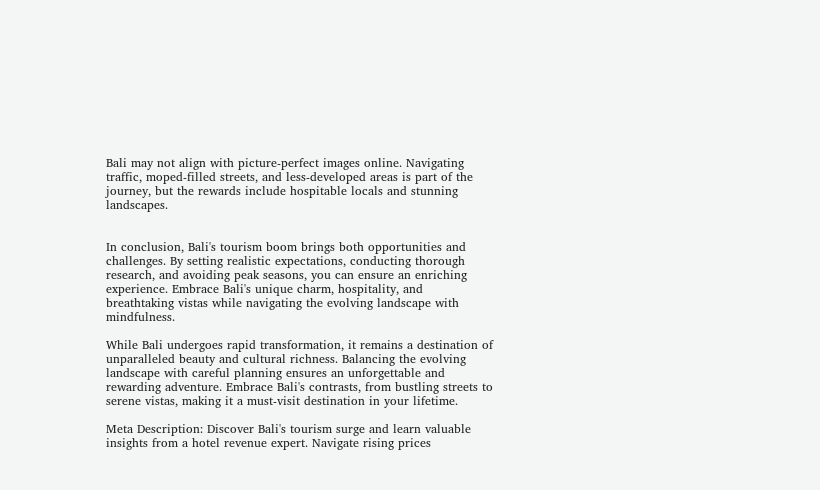Bali may not align with picture-perfect images online. Navigating traffic, moped-filled streets, and less-developed areas is part of the journey, but the rewards include hospitable locals and stunning landscapes.


In conclusion, Bali's tourism boom brings both opportunities and challenges. By setting realistic expectations, conducting thorough research, and avoiding peak seasons, you can ensure an enriching experience. Embrace Bali's unique charm, hospitality, and breathtaking vistas while navigating the evolving landscape with mindfulness.

While Bali undergoes rapid transformation, it remains a destination of unparalleled beauty and cultural richness. Balancing the evolving landscape with careful planning ensures an unforgettable and rewarding adventure. Embrace Bali's contrasts, from bustling streets to serene vistas, making it a must-visit destination in your lifetime.

Meta Description: Discover Bali's tourism surge and learn valuable insights from a hotel revenue expert. Navigate rising prices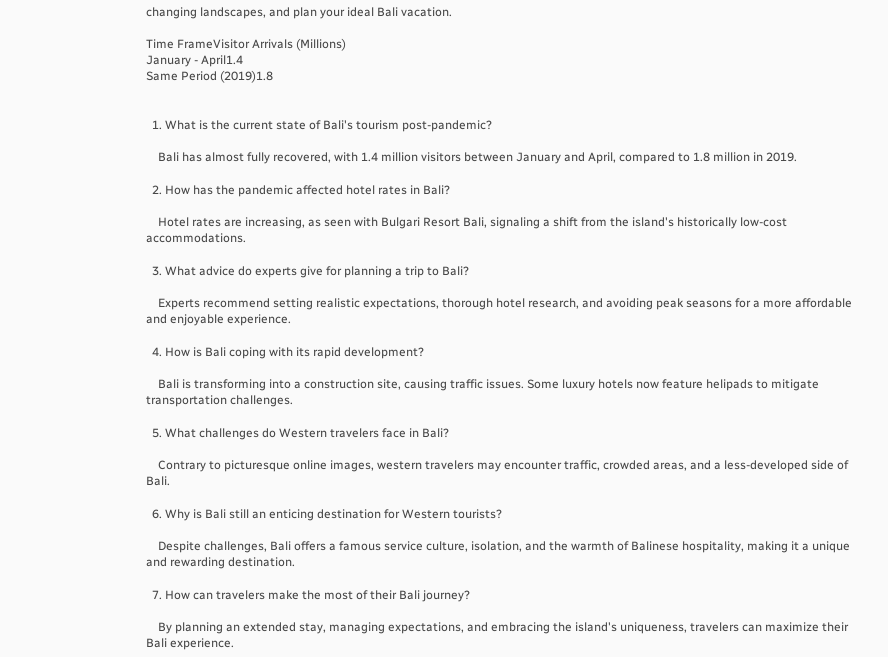changing landscapes, and plan your ideal Bali vacation.

Time FrameVisitor Arrivals (Millions)
January - April1.4
Same Period (2019)1.8


  1. What is the current state of Bali's tourism post-pandemic?

    Bali has almost fully recovered, with 1.4 million visitors between January and April, compared to 1.8 million in 2019.

  2. How has the pandemic affected hotel rates in Bali?

    Hotel rates are increasing, as seen with Bulgari Resort Bali, signaling a shift from the island's historically low-cost accommodations.

  3. What advice do experts give for planning a trip to Bali?

    Experts recommend setting realistic expectations, thorough hotel research, and avoiding peak seasons for a more affordable and enjoyable experience.

  4. How is Bali coping with its rapid development?

    Bali is transforming into a construction site, causing traffic issues. Some luxury hotels now feature helipads to mitigate transportation challenges.

  5. What challenges do Western travelers face in Bali?

    Contrary to picturesque online images, western travelers may encounter traffic, crowded areas, and a less-developed side of Bali.

  6. Why is Bali still an enticing destination for Western tourists?

    Despite challenges, Bali offers a famous service culture, isolation, and the warmth of Balinese hospitality, making it a unique and rewarding destination.

  7. How can travelers make the most of their Bali journey?

    By planning an extended stay, managing expectations, and embracing the island's uniqueness, travelers can maximize their Bali experience.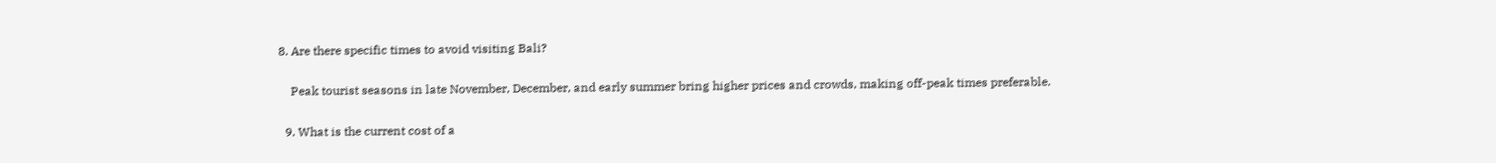8. Are there specific times to avoid visiting Bali?

    Peak tourist seasons in late November, December, and early summer bring higher prices and crowds, making off-peak times preferable.

  9. What is the current cost of a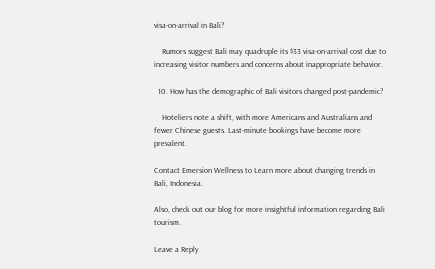visa-on-arrival in Bali?

    Rumors suggest Bali may quadruple its $33 visa-on-arrival cost due to increasing visitor numbers and concerns about inappropriate behavior.

  10. How has the demographic of Bali visitors changed post-pandemic?

    Hoteliers note a shift, with more Americans and Australians and fewer Chinese guests. Last-minute bookings have become more prevalent.

Contact Emersion Wellness to Learn more about changing trends in Bali, Indonesia.

Also, check out our blog for more insightful information regarding Bali tourism.

Leave a Reply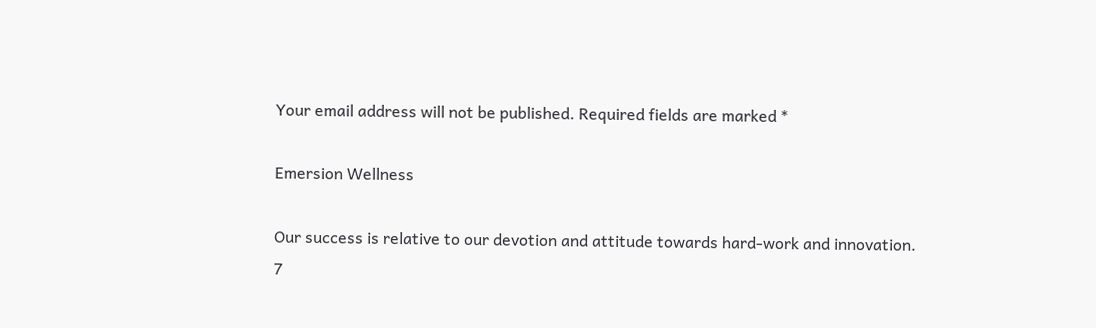Your email address will not be published. Required fields are marked *

Emersion Wellness

Our success is relative to our devotion and attitude towards hard-work and innovation.
7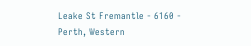Leake St Fremantle - 6160 - Perth, Western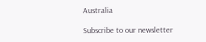Australia

Subscribe to our newsletter